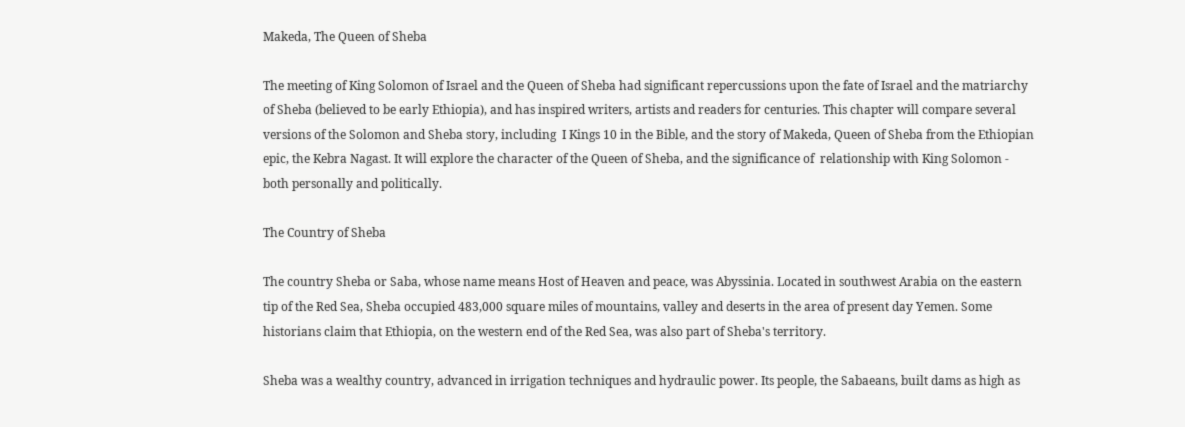Makeda, The Queen of Sheba

The meeting of King Solomon of Israel and the Queen of Sheba had significant repercussions upon the fate of Israel and the matriarchy of Sheba (believed to be early Ethiopia), and has inspired writers, artists and readers for centuries. This chapter will compare several versions of the Solomon and Sheba story, including  I Kings 10 in the Bible, and the story of Makeda, Queen of Sheba from the Ethiopian epic, the Kebra Nagast. It will explore the character of the Queen of Sheba, and the significance of  relationship with King Solomon - both personally and politically.

The Country of Sheba

The country Sheba or Saba, whose name means Host of Heaven and peace, was Abyssinia. Located in southwest Arabia on the eastern tip of the Red Sea, Sheba occupied 483,000 square miles of mountains, valley and deserts in the area of present day Yemen. Some historians claim that Ethiopia, on the western end of the Red Sea, was also part of Sheba's territory.

Sheba was a wealthy country, advanced in irrigation techniques and hydraulic power. Its people, the Sabaeans, built dams as high as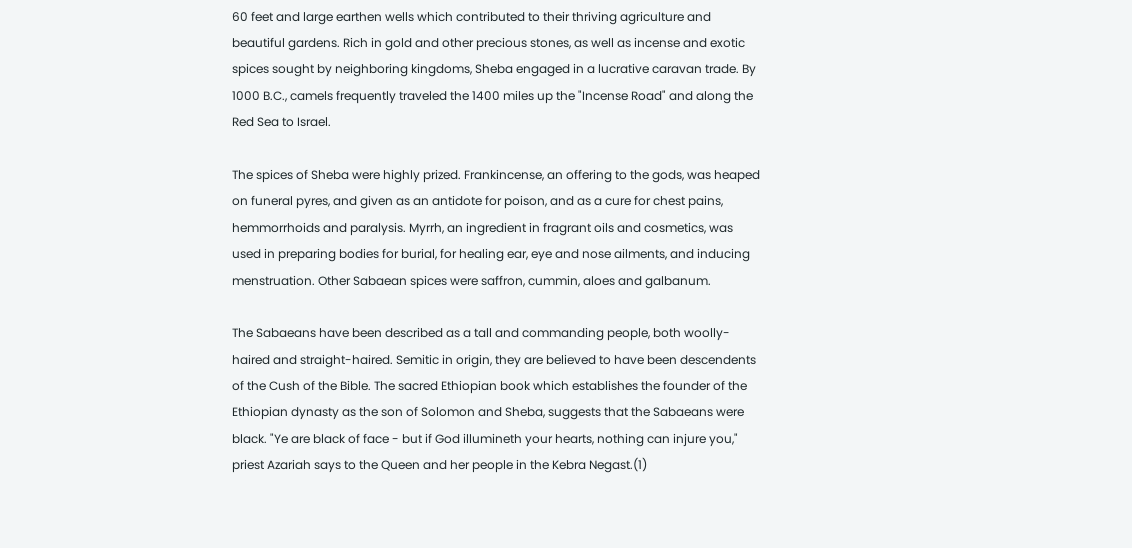60 feet and large earthen wells which contributed to their thriving agriculture and beautiful gardens. Rich in gold and other precious stones, as well as incense and exotic spices sought by neighboring kingdoms, Sheba engaged in a lucrative caravan trade. By 1000 B.C., camels frequently traveled the 1400 miles up the "Incense Road" and along the Red Sea to Israel.

The spices of Sheba were highly prized. Frankincense, an offering to the gods, was heaped on funeral pyres, and given as an antidote for poison, and as a cure for chest pains, hemmorrhoids and paralysis. Myrrh, an ingredient in fragrant oils and cosmetics, was used in preparing bodies for burial, for healing ear, eye and nose ailments, and inducing menstruation. Other Sabaean spices were saffron, cummin, aloes and galbanum.

The Sabaeans have been described as a tall and commanding people, both woolly-haired and straight-haired. Semitic in origin, they are believed to have been descendents of the Cush of the Bible. The sacred Ethiopian book which establishes the founder of the Ethiopian dynasty as the son of Solomon and Sheba, suggests that the Sabaeans were black. "Ye are black of face - but if God illumineth your hearts, nothing can injure you," priest Azariah says to the Queen and her people in the Kebra Negast.(1)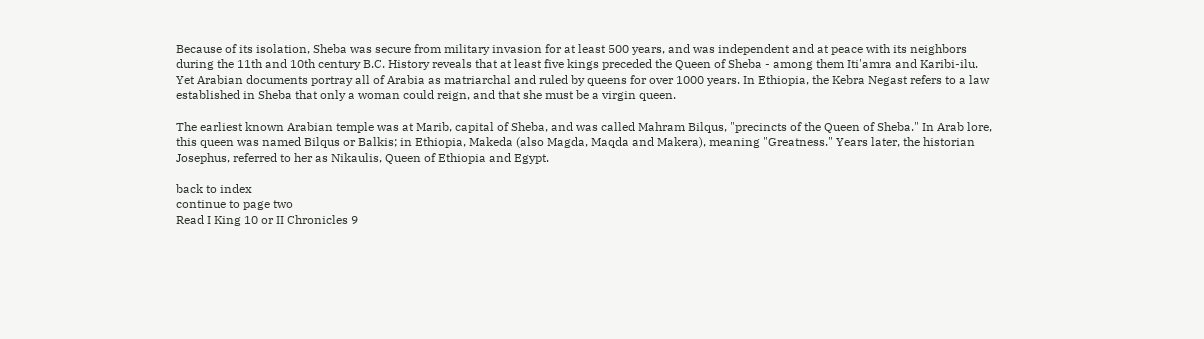Because of its isolation, Sheba was secure from military invasion for at least 500 years, and was independent and at peace with its neighbors during the 11th and 10th century B.C. History reveals that at least five kings preceded the Queen of Sheba - among them Iti'amra and Karibi-ilu. Yet Arabian documents portray all of Arabia as matriarchal and ruled by queens for over 1000 years. In Ethiopia, the Kebra Negast refers to a law established in Sheba that only a woman could reign, and that she must be a virgin queen.

The earliest known Arabian temple was at Marib, capital of Sheba, and was called Mahram Bilqus, "precincts of the Queen of Sheba." In Arab lore, this queen was named Bilqus or Balkis; in Ethiopia, Makeda (also Magda, Maqda and Makera), meaning "Greatness." Years later, the historian Josephus, referred to her as Nikaulis, Queen of Ethiopia and Egypt.

back to index
continue to page two
Read I King 10 or II Chronicles 9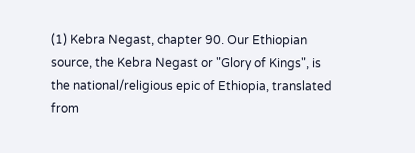(1) Kebra Negast, chapter 90. Our Ethiopian source, the Kebra Negast or "Glory of Kings", is the national/religious epic of Ethiopia, translated from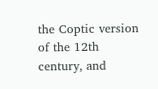the Coptic version of the 12th century, and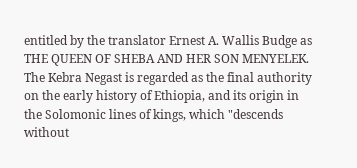entitled by the translator Ernest A. Wallis Budge as THE QUEEN OF SHEBA AND HER SON MENYELEK. The Kebra Negast is regarded as the final authority on the early history of Ethiopia, and its origin in the Solomonic lines of kings, which "descends without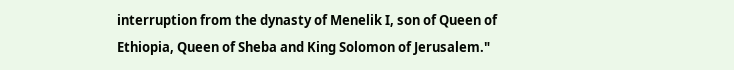interruption from the dynasty of Menelik I, son of Queen of Ethiopia, Queen of Sheba and King Solomon of Jerusalem."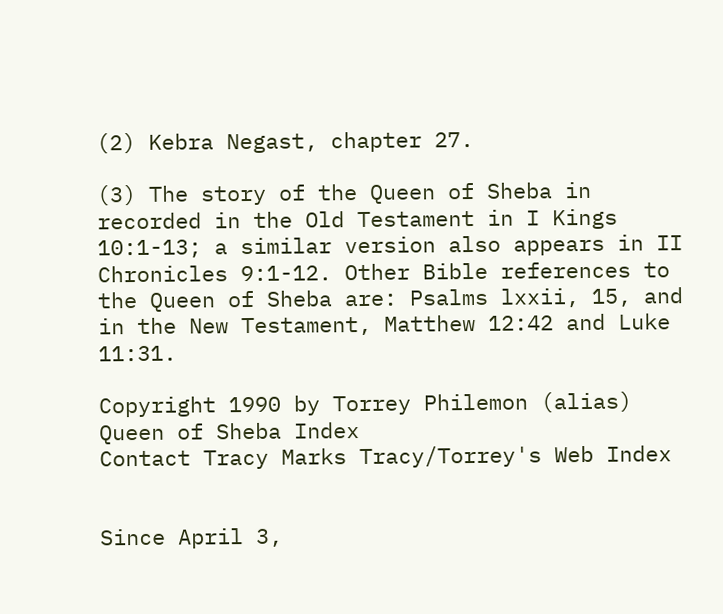(2) Kebra Negast, chapter 27.

(3) The story of the Queen of Sheba in recorded in the Old Testament in I Kings 10:1-13; a similar version also appears in II Chronicles 9:1-12. Other Bible references to the Queen of Sheba are: Psalms lxxii, 15, and in the New Testament, Matthew 12:42 and Luke 11:31.

Copyright 1990 by Torrey Philemon (alias) Queen of Sheba Index
Contact Tracy Marks Tracy/Torrey's Web Index


Since April 3,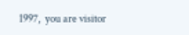1997,  you are visitor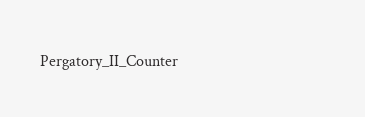Pergatory_II_Counter